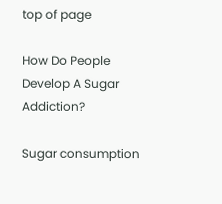top of page

How Do People Develop A Sugar Addiction?

Sugar consumption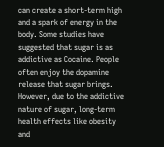can create a short-term high and a spark of energy in the body. Some studies have suggested that sugar is as addictive as Cocaine. People often enjoy the dopamine release that sugar brings. However, due to the addictive nature of sugar, long-term health effects like obesity and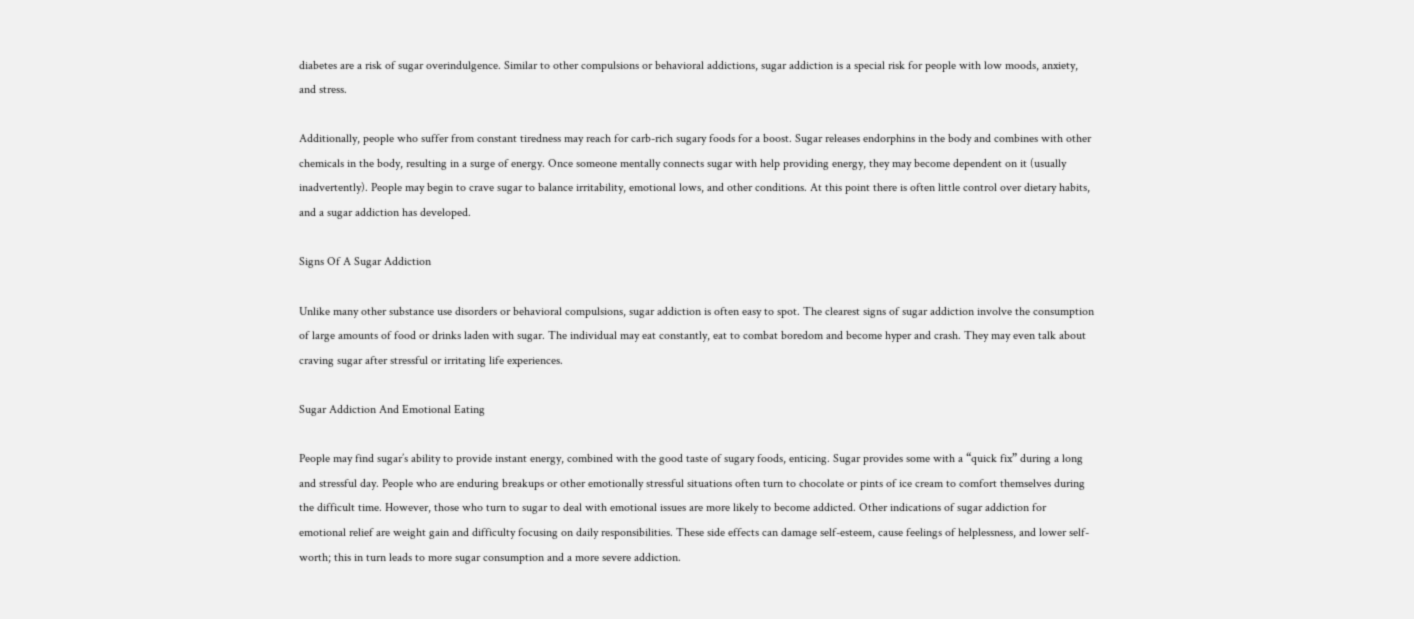diabetes are a risk of sugar overindulgence. Similar to other compulsions or behavioral addictions, sugar addiction is a special risk for people with low moods, anxiety, and stress.

Additionally, people who suffer from constant tiredness may reach for carb-rich sugary foods for a boost. Sugar releases endorphins in the body and combines with other chemicals in the body, resulting in a surge of energy. Once someone mentally connects sugar with help providing energy, they may become dependent on it (usually inadvertently). People may begin to crave sugar to balance irritability, emotional lows, and other conditions. At this point there is often little control over dietary habits, and a sugar addiction has developed.

Signs Of A Sugar Addiction

Unlike many other substance use disorders or behavioral compulsions, sugar addiction is often easy to spot. The clearest signs of sugar addiction involve the consumption of large amounts of food or drinks laden with sugar. The individual may eat constantly, eat to combat boredom and become hyper and crash. They may even talk about craving sugar after stressful or irritating life experiences.

Sugar Addiction And Emotional Eating

People may find sugar’s ability to provide instant energy, combined with the good taste of sugary foods, enticing. Sugar provides some with a “quick fix” during a long and stressful day. People who are enduring breakups or other emotionally stressful situations often turn to chocolate or pints of ice cream to comfort themselves during the difficult time. However, those who turn to sugar to deal with emotional issues are more likely to become addicted. Other indications of sugar addiction for emotional relief are weight gain and difficulty focusing on daily responsibilities. These side effects can damage self-esteem, cause feelings of helplessness, and lower self-worth; this in turn leads to more sugar consumption and a more severe addiction.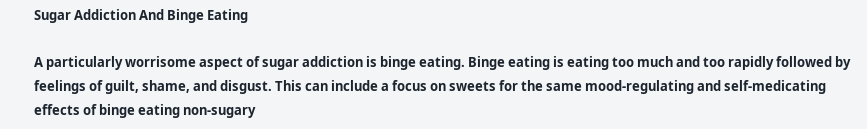Sugar Addiction And Binge Eating

A particularly worrisome aspect of sugar addiction is binge eating. Binge eating is eating too much and too rapidly followed by feelings of guilt, shame, and disgust. This can include a focus on sweets for the same mood-regulating and self-medicating effects of binge eating non-sugary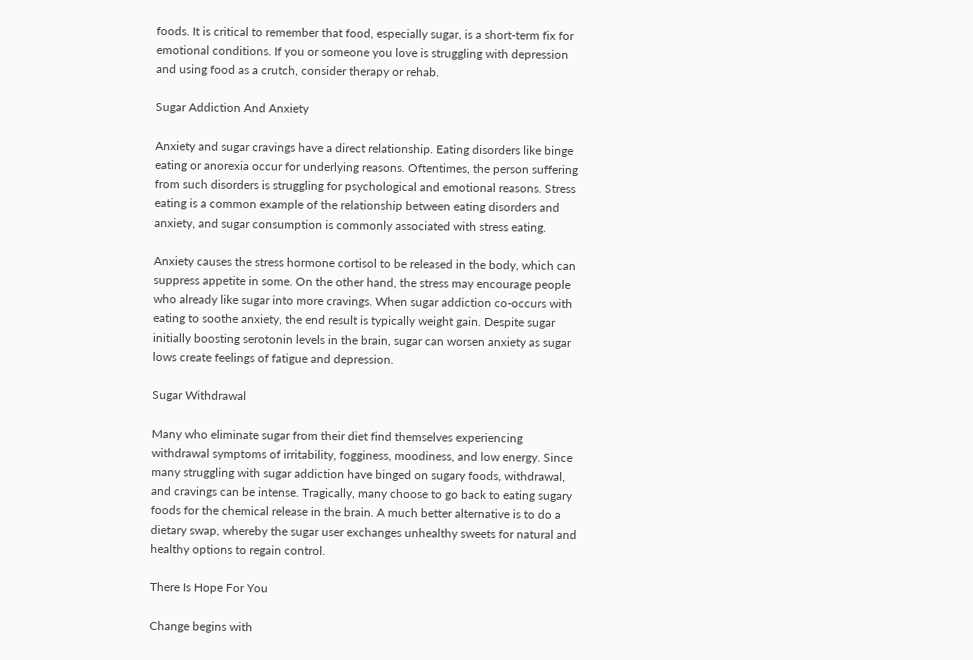foods. It is critical to remember that food, especially sugar, is a short-term fix for emotional conditions. If you or someone you love is struggling with depression and using food as a crutch, consider therapy or rehab.

Sugar Addiction And Anxiety

Anxiety and sugar cravings have a direct relationship. Eating disorders like binge eating or anorexia occur for underlying reasons. Oftentimes, the person suffering from such disorders is struggling for psychological and emotional reasons. Stress eating is a common example of the relationship between eating disorders and anxiety, and sugar consumption is commonly associated with stress eating.

Anxiety causes the stress hormone cortisol to be released in the body, which can suppress appetite in some. On the other hand, the stress may encourage people who already like sugar into more cravings. When sugar addiction co-occurs with eating to soothe anxiety, the end result is typically weight gain. Despite sugar initially boosting serotonin levels in the brain, sugar can worsen anxiety as sugar lows create feelings of fatigue and depression.

Sugar Withdrawal

Many who eliminate sugar from their diet find themselves experiencing withdrawal symptoms of irritability, fogginess, moodiness, and low energy. Since many struggling with sugar addiction have binged on sugary foods, withdrawal, and cravings can be intense. Tragically, many choose to go back to eating sugary foods for the chemical release in the brain. A much better alternative is to do a dietary swap, whereby the sugar user exchanges unhealthy sweets for natural and healthy options to regain control.

There Is Hope For You

Change begins with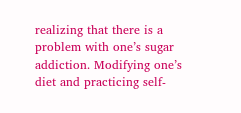realizing that there is a problem with one’s sugar addiction. Modifying one’s diet and practicing self-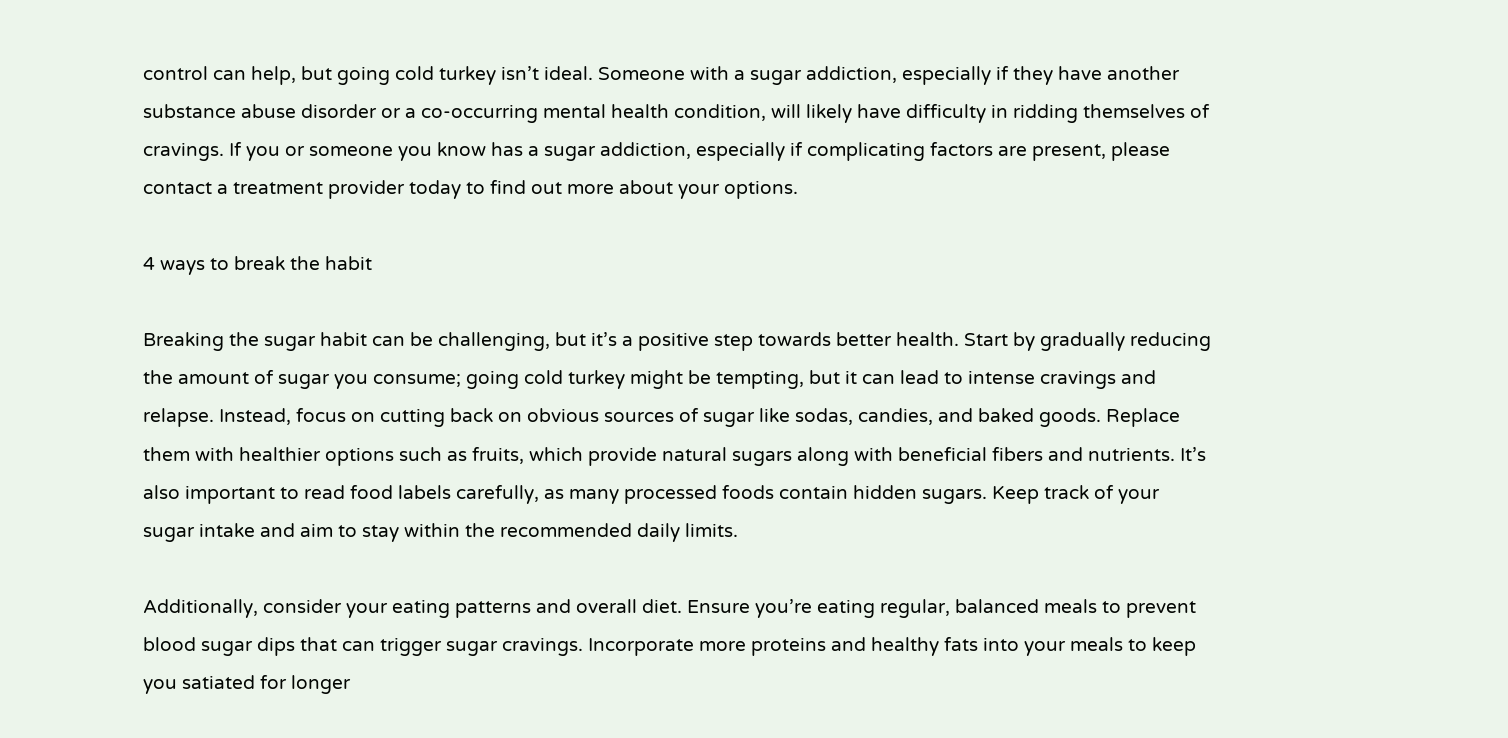control can help, but going cold turkey isn’t ideal. Someone with a sugar addiction, especially if they have another substance abuse disorder or a co-occurring mental health condition, will likely have difficulty in ridding themselves of cravings. If you or someone you know has a sugar addiction, especially if complicating factors are present, please contact a treatment provider today to find out more about your options.

4 ways to break the habit

Breaking the sugar habit can be challenging, but it’s a positive step towards better health. Start by gradually reducing the amount of sugar you consume; going cold turkey might be tempting, but it can lead to intense cravings and relapse. Instead, focus on cutting back on obvious sources of sugar like sodas, candies, and baked goods. Replace them with healthier options such as fruits, which provide natural sugars along with beneficial fibers and nutrients. It’s also important to read food labels carefully, as many processed foods contain hidden sugars. Keep track of your sugar intake and aim to stay within the recommended daily limits.

Additionally, consider your eating patterns and overall diet. Ensure you’re eating regular, balanced meals to prevent blood sugar dips that can trigger sugar cravings. Incorporate more proteins and healthy fats into your meals to keep you satiated for longer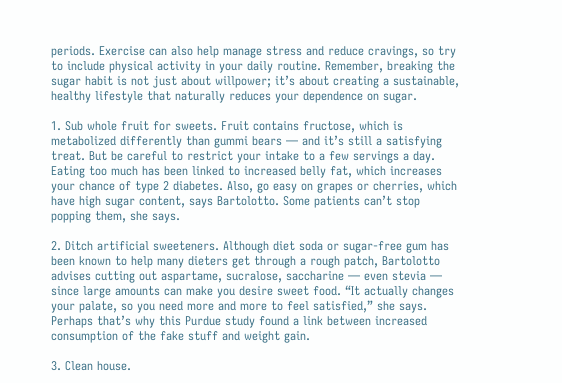periods. Exercise can also help manage stress and reduce cravings, so try to include physical activity in your daily routine. Remember, breaking the sugar habit is not just about willpower; it’s about creating a sustainable, healthy lifestyle that naturally reduces your dependence on sugar.

1. Sub whole fruit for sweets. Fruit contains fructose, which is metabolized differently than gummi bears — and it’s still a satisfying treat. But be careful to restrict your intake to a few servings a day. Eating too much has been linked to increased belly fat, which increases your chance of type 2 diabetes. Also, go easy on grapes or cherries, which have high sugar content, says Bartolotto. Some patients can’t stop popping them, she says.

2. Ditch artificial sweeteners. Although diet soda or sugar-free gum has been known to help many dieters get through a rough patch, Bartolotto advises cutting out aspartame, sucralose, saccharine — even stevia — since large amounts can make you desire sweet food. “It actually changes your palate, so you need more and more to feel satisfied,” she says. Perhaps that’s why this Purdue study found a link between increased consumption of the fake stuff and weight gain.

3. Clean house.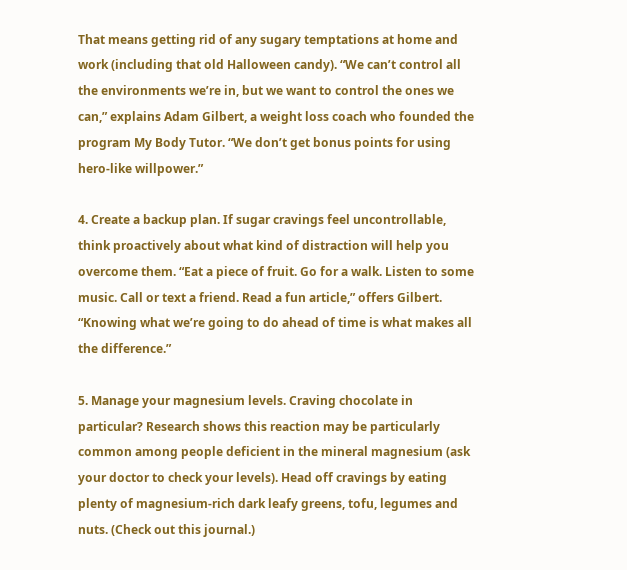That means getting rid of any sugary temptations at home and work (including that old Halloween candy). “We can’t control all the environments we’re in, but we want to control the ones we can,” explains Adam Gilbert, a weight loss coach who founded the program My Body Tutor. “We don’t get bonus points for using hero-like willpower.”

4. Create a backup plan. If sugar cravings feel uncontrollable, think proactively about what kind of distraction will help you overcome them. “Eat a piece of fruit. Go for a walk. Listen to some music. Call or text a friend. Read a fun article,” offers Gilbert. “Knowing what we’re going to do ahead of time is what makes all the difference.”

5. Manage your magnesium levels. Craving chocolate in particular? Research shows this reaction may be particularly common among people deficient in the mineral magnesium (ask your doctor to check your levels). Head off cravings by eating plenty of magnesium-rich dark leafy greens, tofu, legumes and nuts. (Check out this journal.)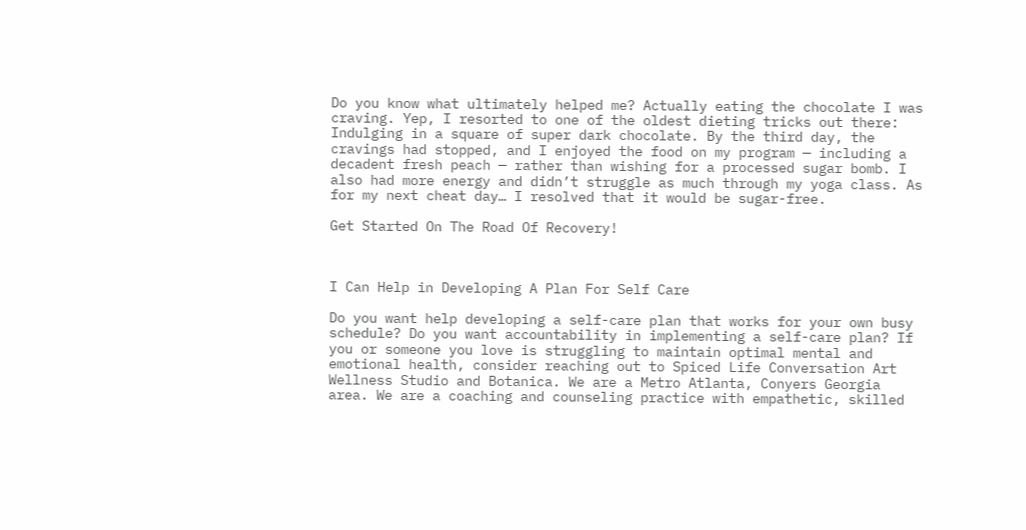Do you know what ultimately helped me? Actually eating the chocolate I was craving. Yep, I resorted to one of the oldest dieting tricks out there: Indulging in a square of super dark chocolate. By the third day, the cravings had stopped, and I enjoyed the food on my program — including a decadent fresh peach — rather than wishing for a processed sugar bomb. I also had more energy and didn’t struggle as much through my yoga class. As for my next cheat day… I resolved that it would be sugar-free.

Get Started On The Road Of Recovery!



I Can Help in Developing A Plan For Self Care

Do you want help developing a self-care plan that works for your own busy schedule? Do you want accountability in implementing a self-care plan? If you or someone you love is struggling to maintain optimal mental and emotional health, consider reaching out to Spiced Life Conversation Art Wellness Studio and Botanica. We are a Metro Atlanta, Conyers Georgia area. We are a coaching and counseling practice with empathetic, skilled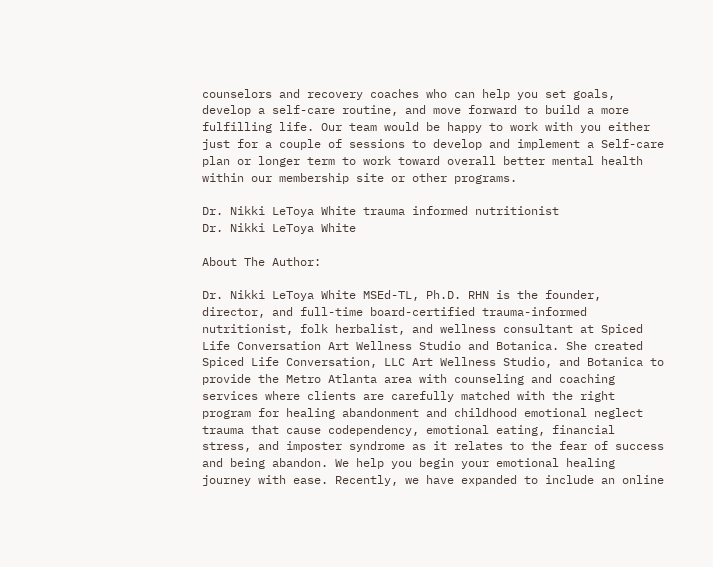counselors and recovery coaches who can help you set goals, develop a self-care routine, and move forward to build a more fulfilling life. Our team would be happy to work with you either just for a couple of sessions to develop and implement a Self-care plan or longer term to work toward overall better mental health within our membership site or other programs.

Dr. Nikki LeToya White trauma informed nutritionist
Dr. Nikki LeToya White

About The Author:

Dr. Nikki LeToya White MSEd-TL, Ph.D. RHN is the founder, director, and full-time board-certified trauma-informed nutritionist, folk herbalist, and wellness consultant at Spiced Life Conversation Art Wellness Studio and Botanica. She created Spiced Life Conversation, LLC Art Wellness Studio, and Botanica to provide the Metro Atlanta area with counseling and coaching services where clients are carefully matched with the right program for healing abandonment and childhood emotional neglect trauma that cause codependency, emotional eating, financial stress, and imposter syndrome as it relates to the fear of success and being abandon. We help you begin your emotional healing journey with ease. Recently, we have expanded to include an online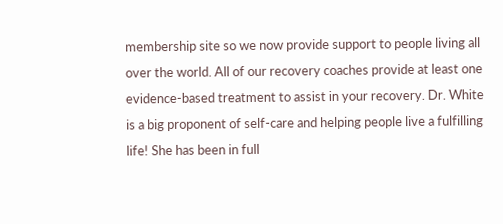membership site so we now provide support to people living all over the world. All of our recovery coaches provide at least one evidence-based treatment to assist in your recovery. Dr. White is a big proponent of self-care and helping people live a fulfilling life! She has been in full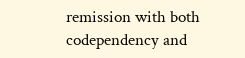remission with both codependency and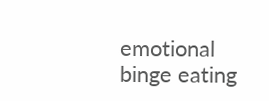emotional binge eating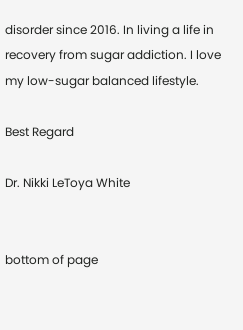disorder since 2016. In living a life in recovery from sugar addiction. I love my low-sugar balanced lifestyle.

Best Regard

Dr. Nikki LeToya White


bottom of page